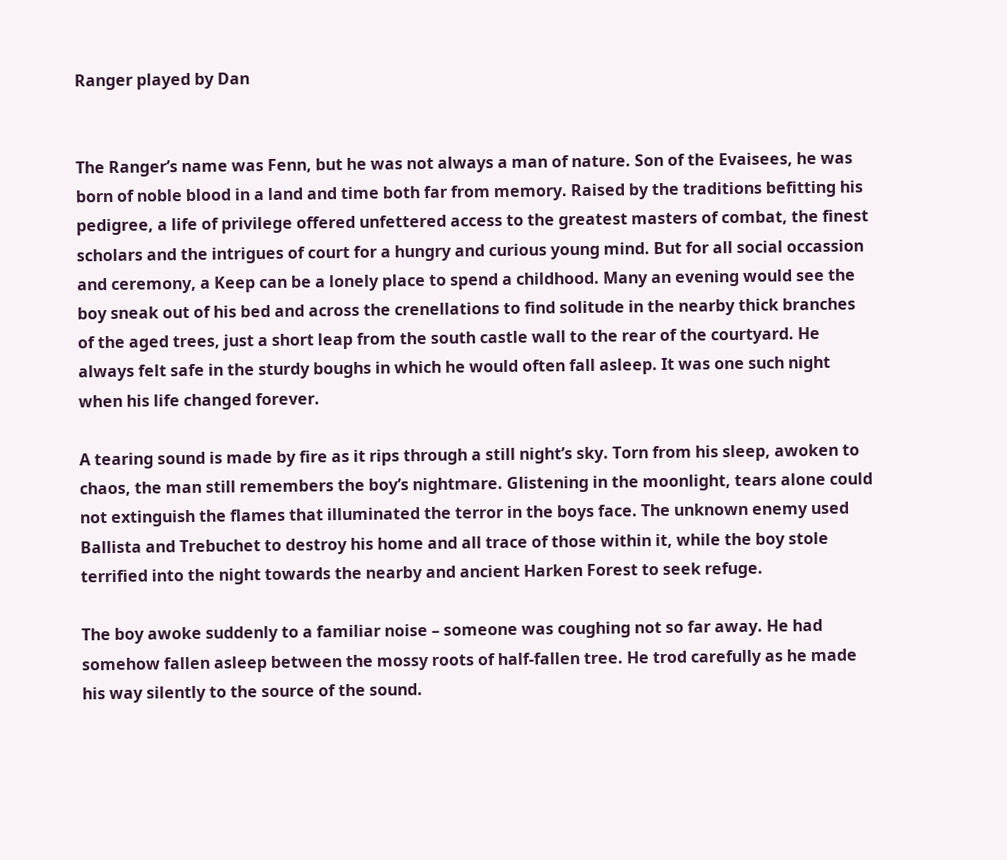Ranger played by Dan


The Ranger’s name was Fenn, but he was not always a man of nature. Son of the Evaisees, he was born of noble blood in a land and time both far from memory. Raised by the traditions befitting his pedigree, a life of privilege offered unfettered access to the greatest masters of combat, the finest scholars and the intrigues of court for a hungry and curious young mind. But for all social occassion and ceremony, a Keep can be a lonely place to spend a childhood. Many an evening would see the boy sneak out of his bed and across the crenellations to find solitude in the nearby thick branches of the aged trees, just a short leap from the south castle wall to the rear of the courtyard. He always felt safe in the sturdy boughs in which he would often fall asleep. It was one such night when his life changed forever.

A tearing sound is made by fire as it rips through a still night’s sky. Torn from his sleep, awoken to chaos, the man still remembers the boy’s nightmare. Glistening in the moonlight, tears alone could not extinguish the flames that illuminated the terror in the boys face. The unknown enemy used Ballista and Trebuchet to destroy his home and all trace of those within it, while the boy stole terrified into the night towards the nearby and ancient Harken Forest to seek refuge.

The boy awoke suddenly to a familiar noise – someone was coughing not so far away. He had somehow fallen asleep between the mossy roots of half-fallen tree. He trod carefully as he made his way silently to the source of the sound.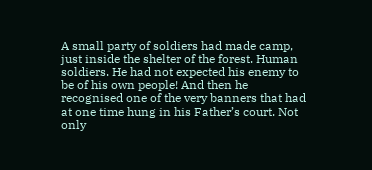A small party of soldiers had made camp, just inside the shelter of the forest. Human soldiers. He had not expected his enemy to be of his own people! And then he recognised one of the very banners that had at one time hung in his Father’s court. Not only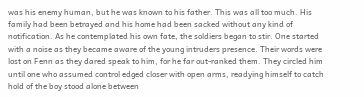was his enemy human, but he was known to his father. This was all too much. His family had been betrayed and his home had been sacked without any kind of notification. As he contemplated his own fate, the soldiers began to stir. One started with a noise as they became aware of the young intruders presence. Their words were lost on Fenn as they dared speak to him, for he far out-ranked them. They circled him until one who assumed control edged closer with open arms, readying himself to catch hold of the boy stood alone between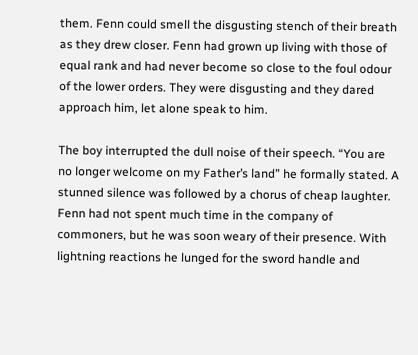them. Fenn could smell the disgusting stench of their breath as they drew closer. Fenn had grown up living with those of equal rank and had never become so close to the foul odour of the lower orders. They were disgusting and they dared approach him, let alone speak to him.

The boy interrupted the dull noise of their speech. “You are no longer welcome on my Father’s land” he formally stated. A stunned silence was followed by a chorus of cheap laughter. Fenn had not spent much time in the company of commoners, but he was soon weary of their presence. With lightning reactions he lunged for the sword handle and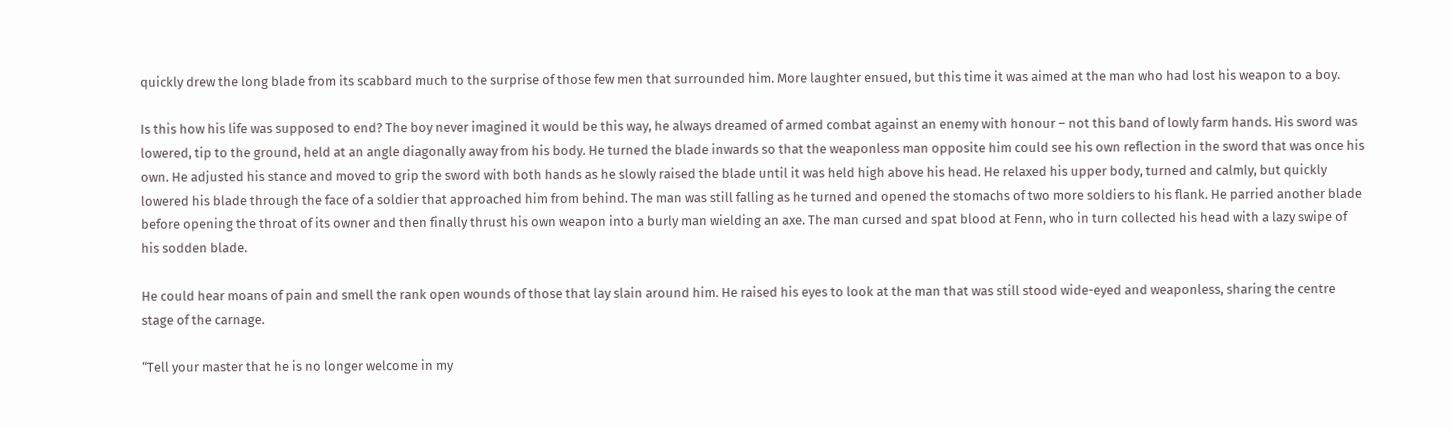quickly drew the long blade from its scabbard much to the surprise of those few men that surrounded him. More laughter ensued, but this time it was aimed at the man who had lost his weapon to a boy.

Is this how his life was supposed to end? The boy never imagined it would be this way, he always dreamed of armed combat against an enemy with honour – not this band of lowly farm hands. His sword was lowered, tip to the ground, held at an angle diagonally away from his body. He turned the blade inwards so that the weaponless man opposite him could see his own reflection in the sword that was once his own. He adjusted his stance and moved to grip the sword with both hands as he slowly raised the blade until it was held high above his head. He relaxed his upper body, turned and calmly, but quickly lowered his blade through the face of a soldier that approached him from behind. The man was still falling as he turned and opened the stomachs of two more soldiers to his flank. He parried another blade before opening the throat of its owner and then finally thrust his own weapon into a burly man wielding an axe. The man cursed and spat blood at Fenn, who in turn collected his head with a lazy swipe of his sodden blade.

He could hear moans of pain and smell the rank open wounds of those that lay slain around him. He raised his eyes to look at the man that was still stood wide-eyed and weaponless, sharing the centre stage of the carnage.

“Tell your master that he is no longer welcome in my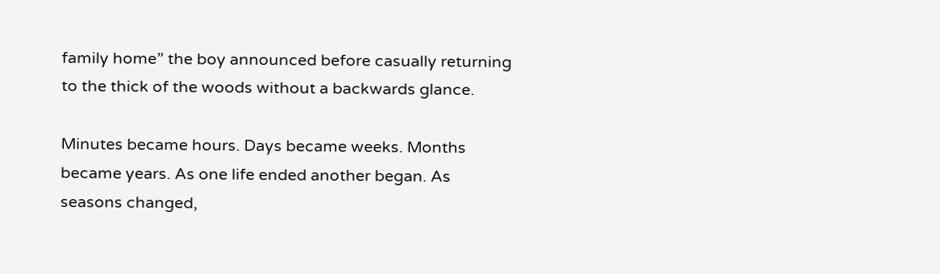family home” the boy announced before casually returning to the thick of the woods without a backwards glance.

Minutes became hours. Days became weeks. Months became years. As one life ended another began. As seasons changed,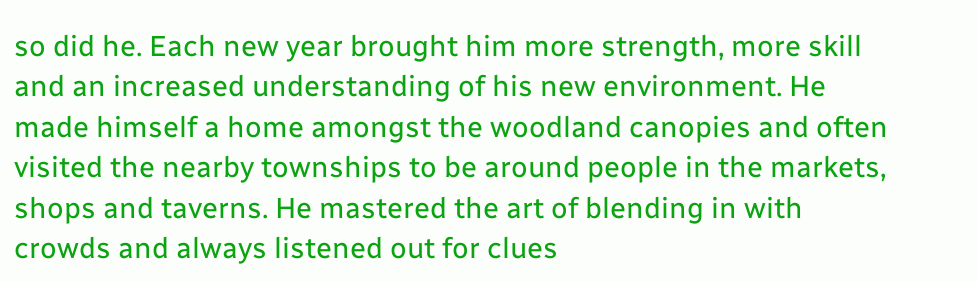so did he. Each new year brought him more strength, more skill and an increased understanding of his new environment. He made himself a home amongst the woodland canopies and often visited the nearby townships to be around people in the markets, shops and taverns. He mastered the art of blending in with crowds and always listened out for clues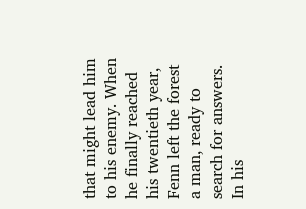that might lead him to his enemy. When he finally reached his twentieth year, Fenn left the forest a man, ready to search for answers. In his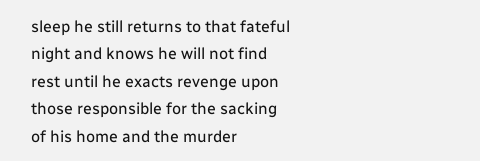sleep he still returns to that fateful night and knows he will not find rest until he exacts revenge upon those responsible for the sacking of his home and the murder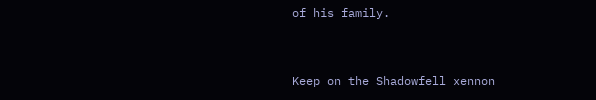of his family.


Keep on the Shadowfell xennon